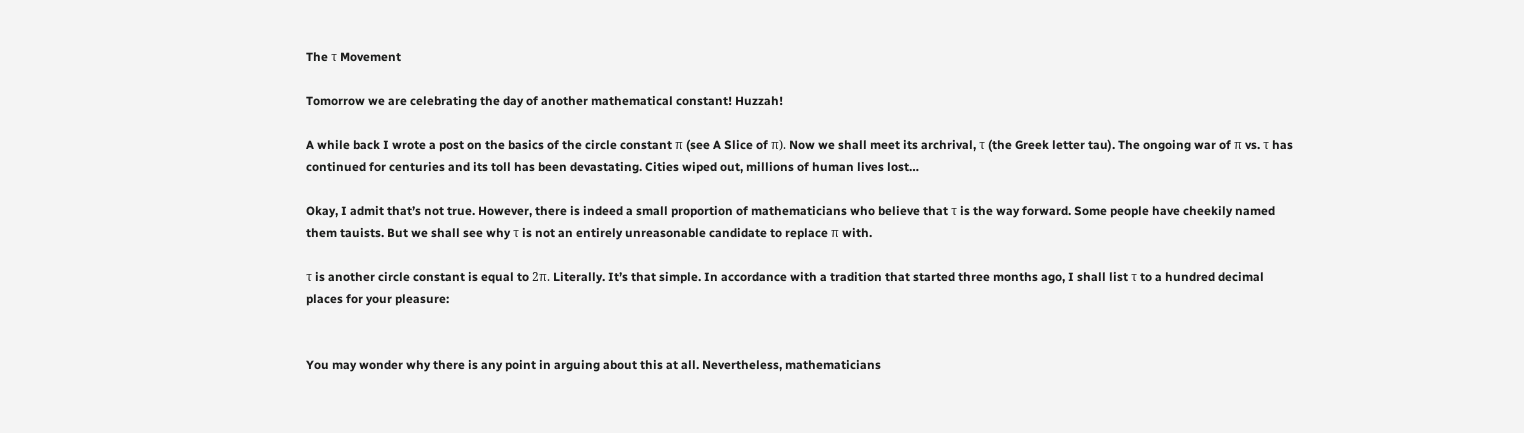The τ Movement

Tomorrow we are celebrating the day of another mathematical constant! Huzzah!

A while back I wrote a post on the basics of the circle constant π (see A Slice of π). Now we shall meet its archrival, τ (the Greek letter tau). The ongoing war of π vs. τ has continued for centuries and its toll has been devastating. Cities wiped out, millions of human lives lost…

Okay, I admit that’s not true. However, there is indeed a small proportion of mathematicians who believe that τ is the way forward. Some people have cheekily named them tauists. But we shall see why τ is not an entirely unreasonable candidate to replace π with.

τ is another circle constant is equal to 2π. Literally. It’s that simple. In accordance with a tradition that started three months ago, I shall list τ to a hundred decimal places for your pleasure:


You may wonder why there is any point in arguing about this at all. Nevertheless, mathematicians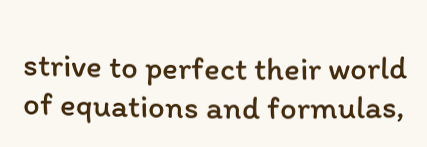strive to perfect their world of equations and formulas,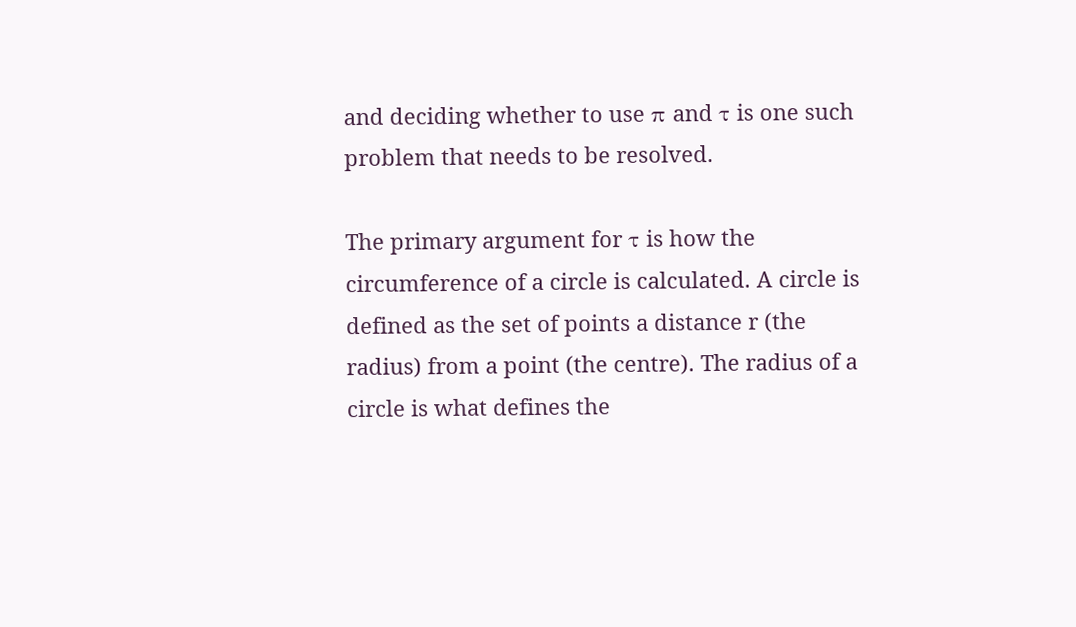and deciding whether to use π and τ is one such problem that needs to be resolved.

The primary argument for τ is how the circumference of a circle is calculated. A circle is defined as the set of points a distance r (the radius) from a point (the centre). The radius of a circle is what defines the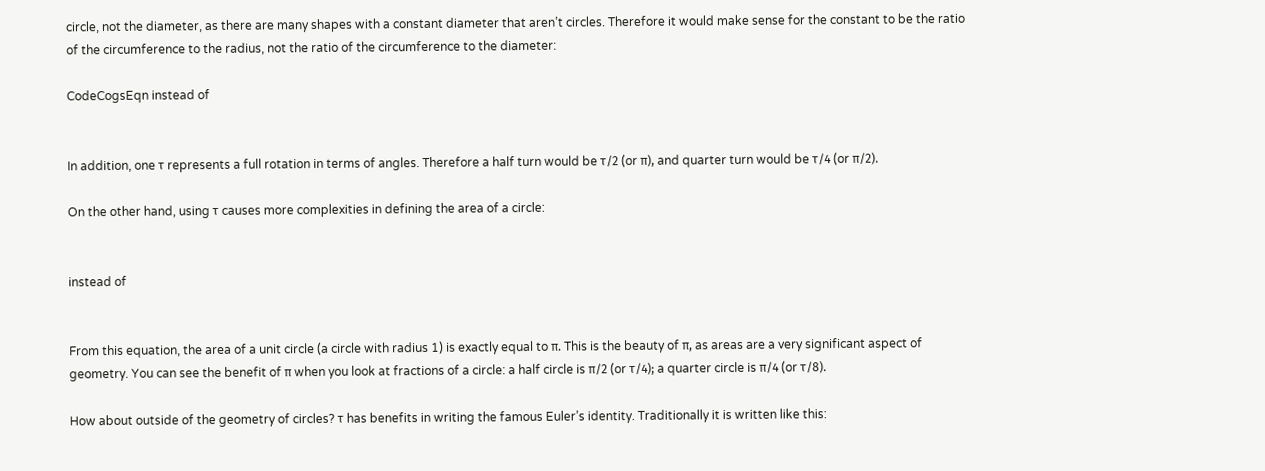circle, not the diameter, as there are many shapes with a constant diameter that aren’t circles. Therefore it would make sense for the constant to be the ratio of the circumference to the radius, not the ratio of the circumference to the diameter:

CodeCogsEqn instead of


In addition, one τ represents a full rotation in terms of angles. Therefore a half turn would be τ/2 (or π), and quarter turn would be τ/4 (or π/2).

On the other hand, using τ causes more complexities in defining the area of a circle:


instead of


From this equation, the area of a unit circle (a circle with radius 1) is exactly equal to π. This is the beauty of π, as areas are a very significant aspect of geometry. You can see the benefit of π when you look at fractions of a circle: a half circle is π/2 (or τ/4); a quarter circle is π/4 (or τ/8).

How about outside of the geometry of circles? τ has benefits in writing the famous Euler’s identity. Traditionally it is written like this: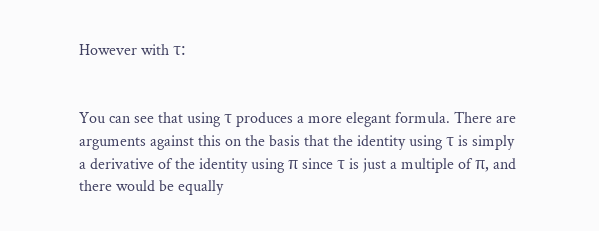However with τ:


You can see that using τ produces a more elegant formula. There are arguments against this on the basis that the identity using τ is simply a derivative of the identity using π since τ is just a multiple of π, and there would be equally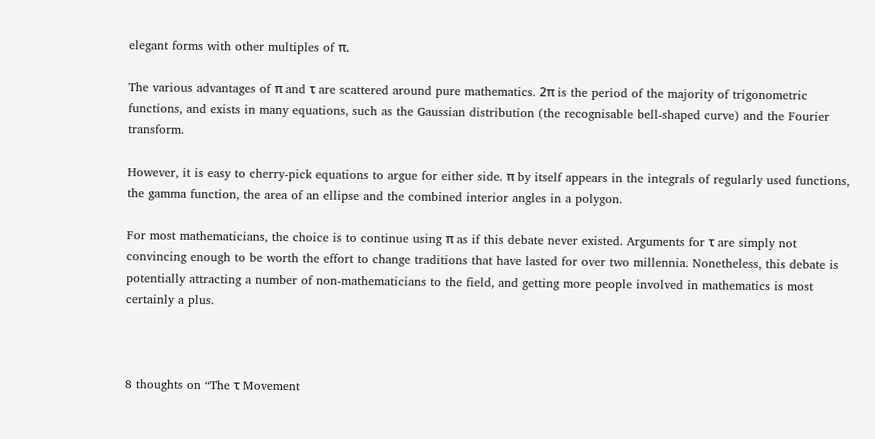elegant forms with other multiples of π.

The various advantages of π and τ are scattered around pure mathematics. 2π is the period of the majority of trigonometric functions, and exists in many equations, such as the Gaussian distribution (the recognisable bell-shaped curve) and the Fourier transform.

However, it is easy to cherry-pick equations to argue for either side. π by itself appears in the integrals of regularly used functions, the gamma function, the area of an ellipse and the combined interior angles in a polygon.

For most mathematicians, the choice is to continue using π as if this debate never existed. Arguments for τ are simply not convincing enough to be worth the effort to change traditions that have lasted for over two millennia. Nonetheless, this debate is potentially attracting a number of non-mathematicians to the field, and getting more people involved in mathematics is most certainly a plus.



8 thoughts on “The τ Movement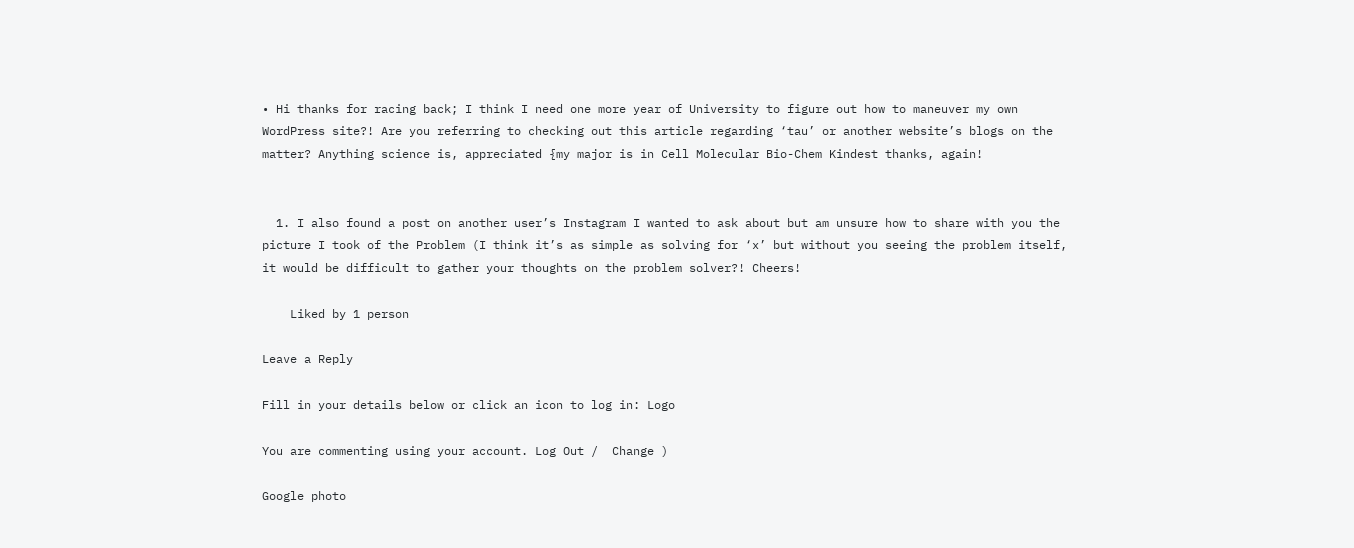• Hi thanks for racing back; I think I need one more year of University to figure out how to maneuver my own WordPress site?! Are you referring to checking out this article regarding ‘tau’ or another website’s blogs on the matter? Anything science is, appreciated {my major is in Cell Molecular Bio-Chem Kindest thanks, again!


  1. I also found a post on another user’s Instagram I wanted to ask about but am unsure how to share with you the picture I took of the Problem (I think it’s as simple as solving for ‘x’ but without you seeing the problem itself, it would be difficult to gather your thoughts on the problem solver?! Cheers!

    Liked by 1 person

Leave a Reply

Fill in your details below or click an icon to log in: Logo

You are commenting using your account. Log Out /  Change )

Google photo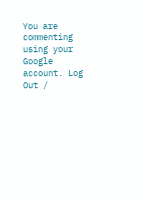You are commenting using your Google account. Log Out /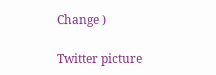Change )

Twitter picture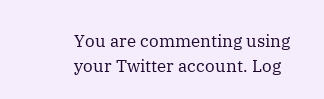You are commenting using your Twitter account. Log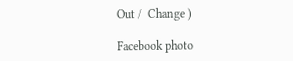Out /  Change )

Facebook photo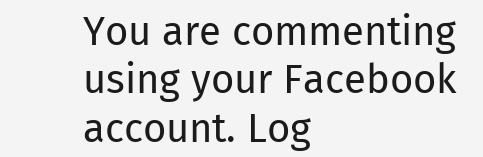You are commenting using your Facebook account. Log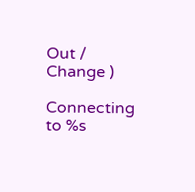Out /  Change )

Connecting to %s